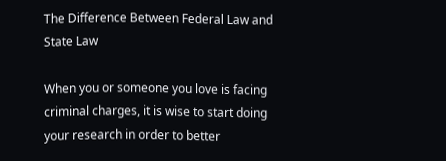The Difference Between Federal Law and State Law

When you or someone you love is facing criminal charges, it is wise to start doing your research in order to better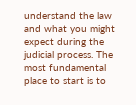understand the law and what you might expect during the judicial process. The most fundamental place to start is to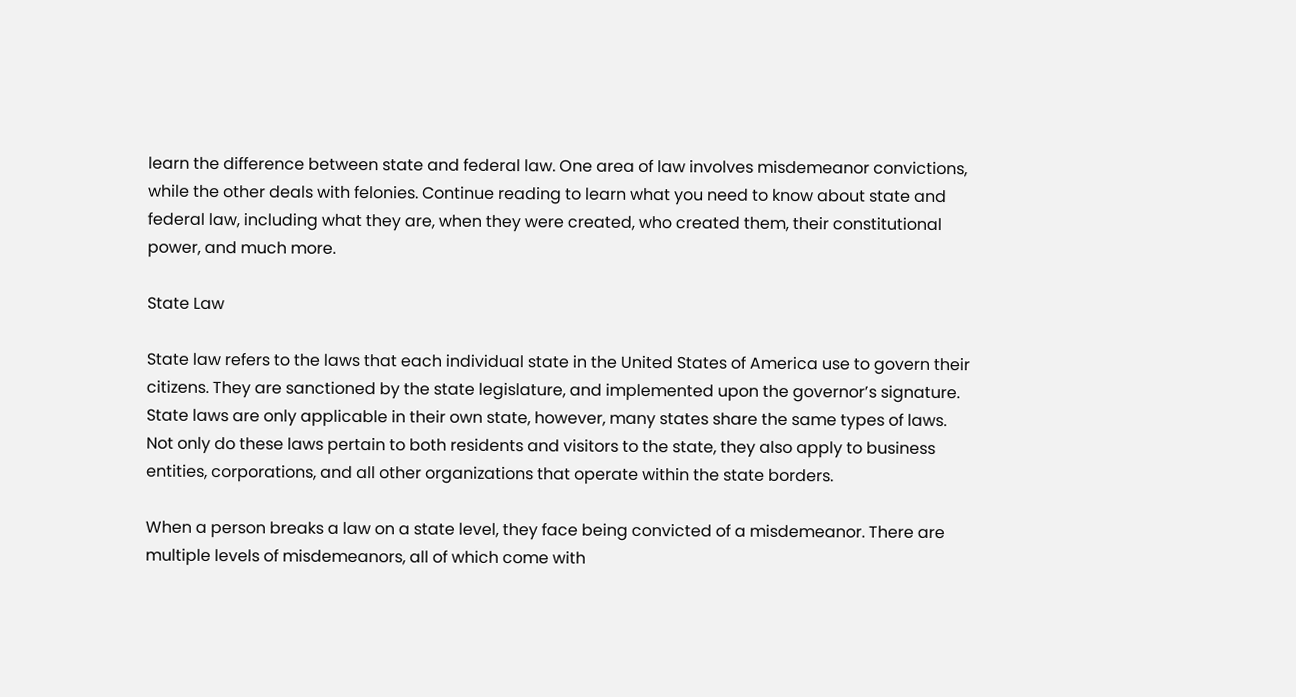learn the difference between state and federal law. One area of law involves misdemeanor convictions, while the other deals with felonies. Continue reading to learn what you need to know about state and federal law, including what they are, when they were created, who created them, their constitutional power, and much more.

State Law

State law refers to the laws that each individual state in the United States of America use to govern their citizens. They are sanctioned by the state legislature, and implemented upon the governor’s signature. State laws are only applicable in their own state, however, many states share the same types of laws. Not only do these laws pertain to both residents and visitors to the state, they also apply to business entities, corporations, and all other organizations that operate within the state borders.

When a person breaks a law on a state level, they face being convicted of a misdemeanor. There are multiple levels of misdemeanors, all of which come with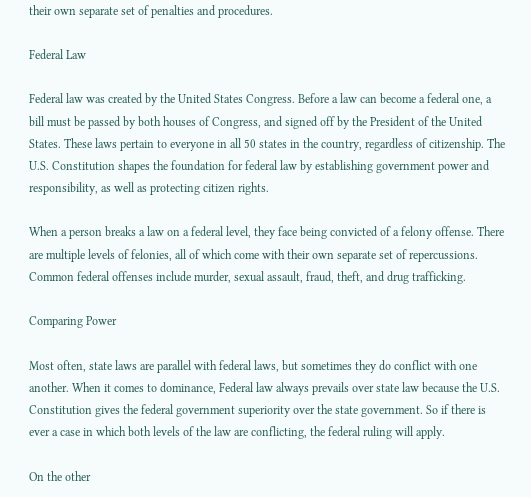their own separate set of penalties and procedures.

Federal Law

Federal law was created by the United States Congress. Before a law can become a federal one, a bill must be passed by both houses of Congress, and signed off by the President of the United States. These laws pertain to everyone in all 50 states in the country, regardless of citizenship. The U.S. Constitution shapes the foundation for federal law by establishing government power and responsibility, as well as protecting citizen rights.

When a person breaks a law on a federal level, they face being convicted of a felony offense. There are multiple levels of felonies, all of which come with their own separate set of repercussions. Common federal offenses include murder, sexual assault, fraud, theft, and drug trafficking.

Comparing Power

Most often, state laws are parallel with federal laws, but sometimes they do conflict with one another. When it comes to dominance, Federal law always prevails over state law because the U.S. Constitution gives the federal government superiority over the state government. So if there is ever a case in which both levels of the law are conflicting, the federal ruling will apply.

On the other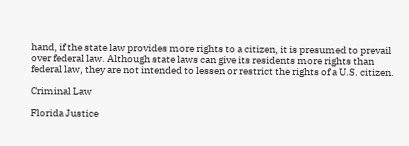hand, if the state law provides more rights to a citizen, it is presumed to prevail over federal law. Although state laws can give its residents more rights than federal law, they are not intended to lessen or restrict the rights of a U.S. citizen.

Criminal Law

Florida Justice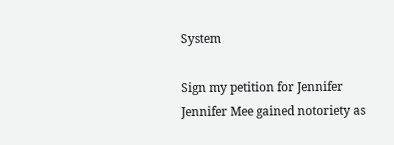System

Sign my petition for Jennifer Jennifer Mee gained notoriety as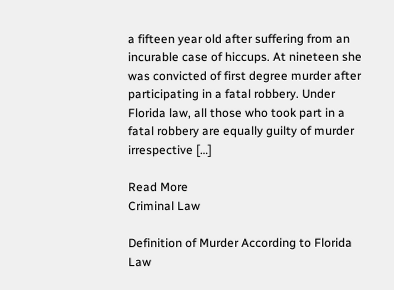a fifteen year old after suffering from an incurable case of hiccups. At nineteen she was convicted of first degree murder after participating in a fatal robbery. Under Florida law, all those who took part in a fatal robbery are equally guilty of murder irrespective […]

Read More
Criminal Law

Definition of Murder According to Florida Law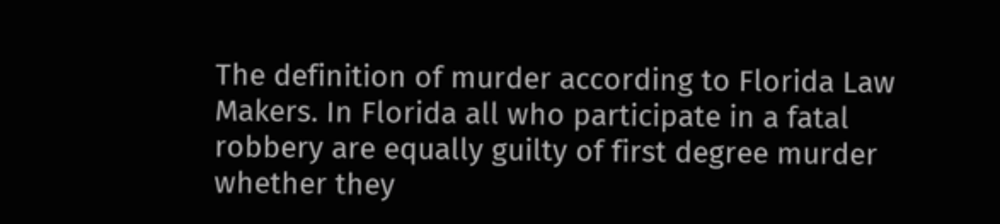The definition of murder according to Florida Law Makers. In Florida all who participate in a fatal robbery are equally guilty of first degree murder whether they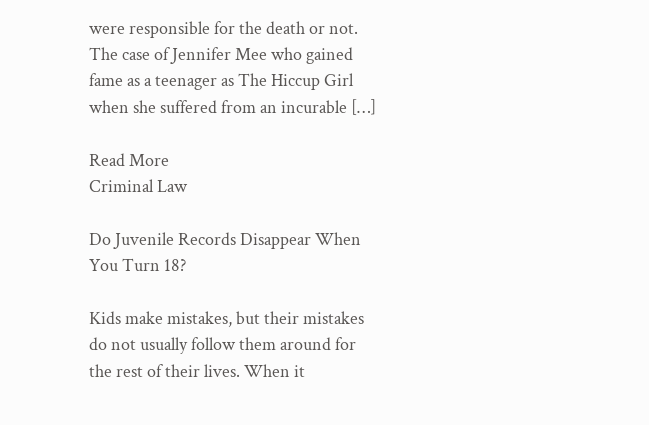were responsible for the death or not. The case of Jennifer Mee who gained fame as a teenager as The Hiccup Girl when she suffered from an incurable […]

Read More
Criminal Law

Do Juvenile Records Disappear When You Turn 18?

Kids make mistakes, but their mistakes do not usually follow them around for the rest of their lives. When it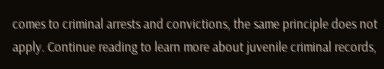comes to criminal arrests and convictions, the same principle does not apply. Continue reading to learn more about juvenile criminal records,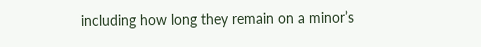including how long they remain on a minor’s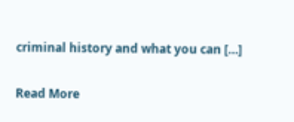criminal history and what you can […]

Read More